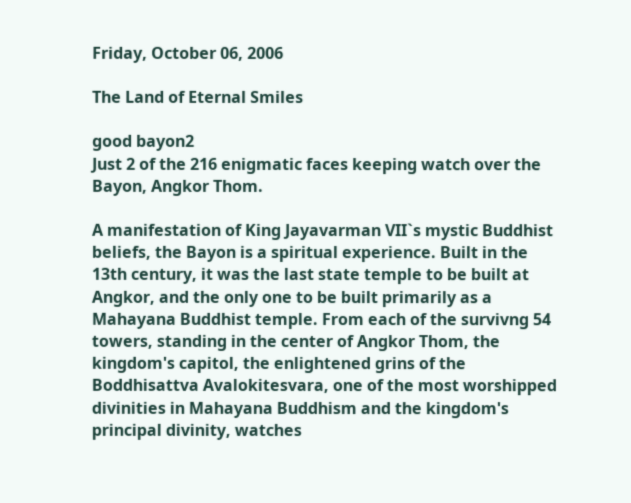Friday, October 06, 2006

The Land of Eternal Smiles

good bayon2
Just 2 of the 216 enigmatic faces keeping watch over the Bayon, Angkor Thom.

A manifestation of King Jayavarman VII`s mystic Buddhist beliefs, the Bayon is a spiritual experience. Built in the 13th century, it was the last state temple to be built at Angkor, and the only one to be built primarily as a Mahayana Buddhist temple. From each of the survivng 54 towers, standing in the center of Angkor Thom, the kingdom's capitol, the enlightened grins of the Boddhisattva Avalokitesvara, one of the most worshipped divinities in Mahayana Buddhism and the kingdom's principal divinity, watches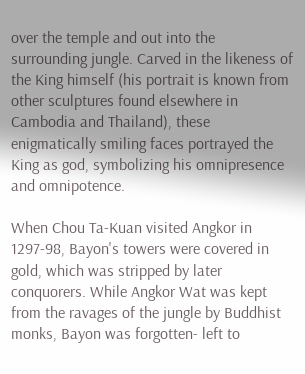over the temple and out into the surrounding jungle. Carved in the likeness of the King himself (his portrait is known from other sculptures found elsewhere in Cambodia and Thailand), these enigmatically smiling faces portrayed the King as god, symbolizing his omnipresence and omnipotence.

When Chou Ta-Kuan visited Angkor in 1297-98, Bayon's towers were covered in gold, which was stripped by later conquorers. While Angkor Wat was kept from the ravages of the jungle by Buddhist monks, Bayon was forgotten- left to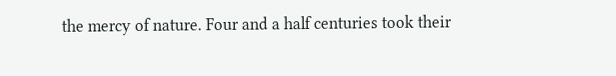the mercy of nature. Four and a half centuries took their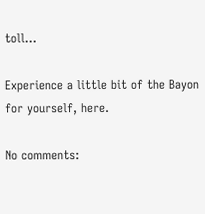toll...

Experience a little bit of the Bayon for yourself, here.

No comments: